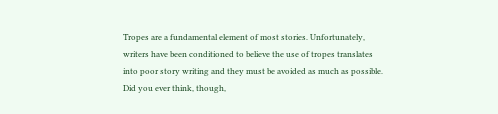Tropes are a fundamental element of most stories. Unfortunately, writers have been conditioned to believe the use of tropes translates into poor story writing and they must be avoided as much as possible. Did you ever think, though,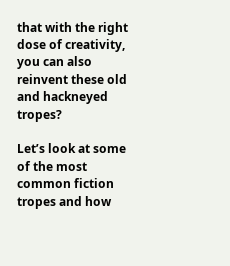that with the right dose of creativity, you can also reinvent these old and hackneyed tropes?

Let’s look at some of the most common fiction tropes and how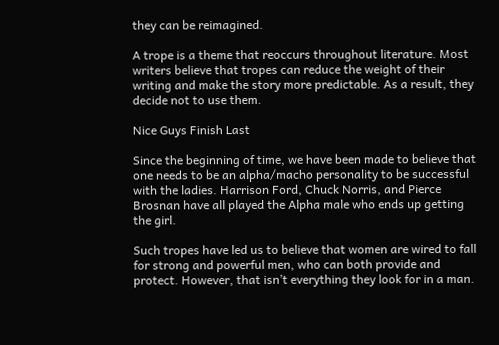they can be reimagined.

A trope is a theme that reoccurs throughout literature. Most writers believe that tropes can reduce the weight of their writing and make the story more predictable. As a result, they decide not to use them.

Nice Guys Finish Last

Since the beginning of time, we have been made to believe that one needs to be an alpha/macho personality to be successful with the ladies. Harrison Ford, Chuck Norris, and Pierce Brosnan have all played the Alpha male who ends up getting the girl.

Such tropes have led us to believe that women are wired to fall for strong and powerful men, who can both provide and protect. However, that isn’t everything they look for in a man.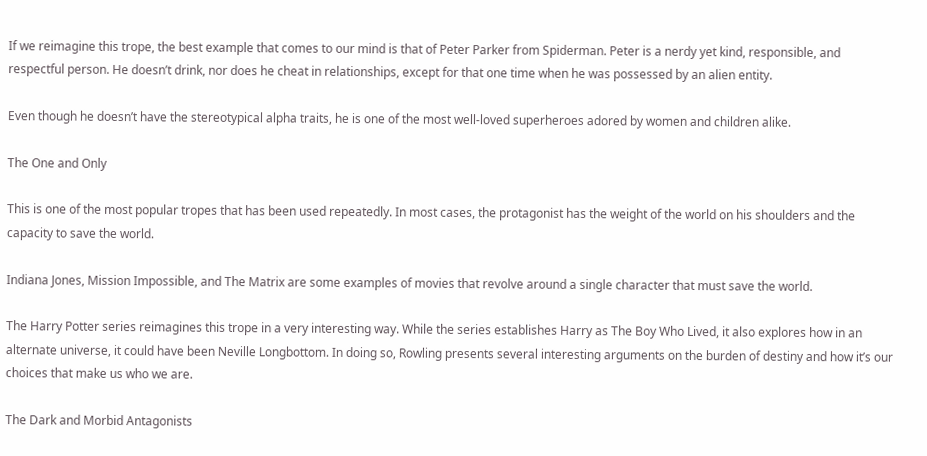If we reimagine this trope, the best example that comes to our mind is that of Peter Parker from Spiderman. Peter is a nerdy yet kind, responsible, and respectful person. He doesn’t drink, nor does he cheat in relationships, except for that one time when he was possessed by an alien entity.

Even though he doesn’t have the stereotypical alpha traits, he is one of the most well-loved superheroes adored by women and children alike.

The One and Only

This is one of the most popular tropes that has been used repeatedly. In most cases, the protagonist has the weight of the world on his shoulders and the capacity to save the world.

Indiana Jones, Mission Impossible, and The Matrix are some examples of movies that revolve around a single character that must save the world.

The Harry Potter series reimagines this trope in a very interesting way. While the series establishes Harry as The Boy Who Lived, it also explores how in an alternate universe, it could have been Neville Longbottom. In doing so, Rowling presents several interesting arguments on the burden of destiny and how it’s our choices that make us who we are.

The Dark and Morbid Antagonists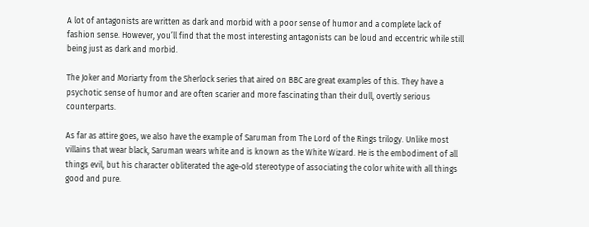A lot of antagonists are written as dark and morbid with a poor sense of humor and a complete lack of fashion sense. However, you’ll find that the most interesting antagonists can be loud and eccentric while still being just as dark and morbid.

The Joker and Moriarty from the Sherlock series that aired on BBC are great examples of this. They have a psychotic sense of humor and are often scarier and more fascinating than their dull, overtly serious counterparts.

As far as attire goes, we also have the example of Saruman from The Lord of the Rings trilogy. Unlike most villains that wear black, Saruman wears white and is known as the White Wizard. He is the embodiment of all things evil, but his character obliterated the age-old stereotype of associating the color white with all things good and pure.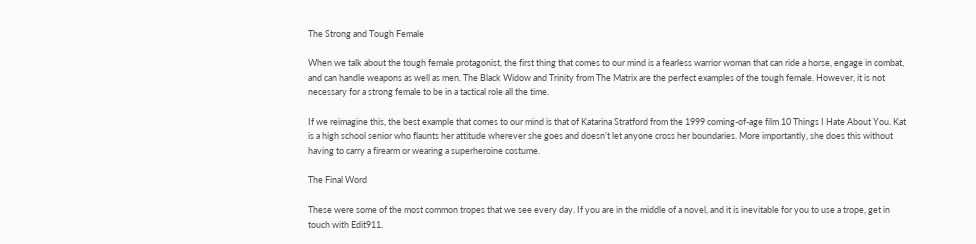The Strong and Tough Female

When we talk about the tough female protagonist, the first thing that comes to our mind is a fearless warrior woman that can ride a horse, engage in combat, and can handle weapons as well as men. The Black Widow and Trinity from The Matrix are the perfect examples of the tough female. However, it is not necessary for a strong female to be in a tactical role all the time.

If we reimagine this, the best example that comes to our mind is that of Katarina Stratford from the 1999 coming-of-age film 10 Things I Hate About You. Kat is a high school senior who flaunts her attitude wherever she goes and doesn’t let anyone cross her boundaries. More importantly, she does this without having to carry a firearm or wearing a superheroine costume.

The Final Word

These were some of the most common tropes that we see every day. If you are in the middle of a novel, and it is inevitable for you to use a trope, get in touch with Edit911.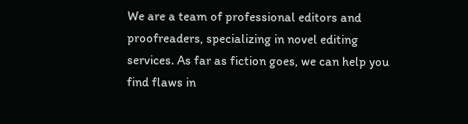We are a team of professional editors and proofreaders, specializing in novel editing services. As far as fiction goes, we can help you find flaws in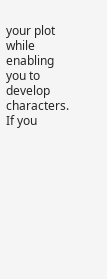your plot while enabling you to develop characters. If you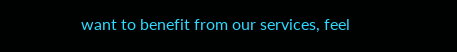want to benefit from our services, feel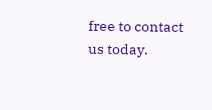free to contact us today.